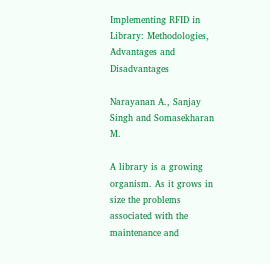Implementing RFID in Library: Methodologies, Advantages and Disadvantages

Narayanan A., Sanjay Singh and Somasekharan M.

A library is a growing organism. As it grows in size the problems associated with the maintenance and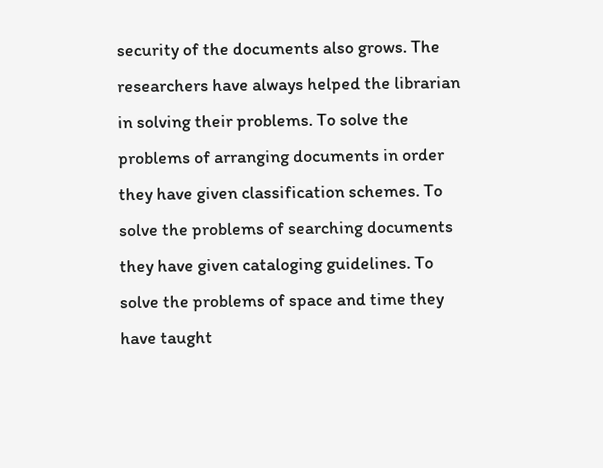security of the documents also grows. The researchers have always helped the librarian in solving their problems. To solve the problems of arranging documents in order they have given classification schemes. To solve the problems of searching documents they have given cataloging guidelines. To solve the problems of space and time they have taught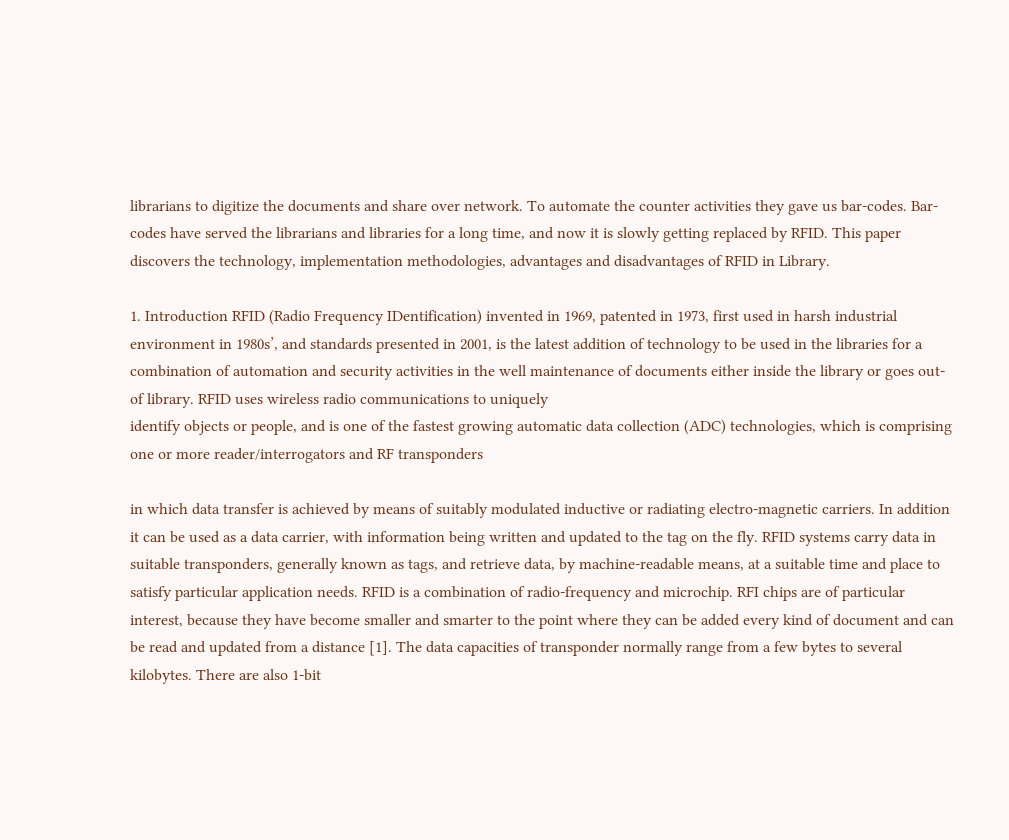librarians to digitize the documents and share over network. To automate the counter activities they gave us bar-codes. Bar-codes have served the librarians and libraries for a long time, and now it is slowly getting replaced by RFID. This paper discovers the technology, implementation methodologies, advantages and disadvantages of RFID in Library.

1. Introduction RFID (Radio Frequency IDentification) invented in 1969, patented in 1973, first used in harsh industrial environment in 1980s’, and standards presented in 2001, is the latest addition of technology to be used in the libraries for a combination of automation and security activities in the well maintenance of documents either inside the library or goes out-of library. RFID uses wireless radio communications to uniquely
identify objects or people, and is one of the fastest growing automatic data collection (ADC) technologies, which is comprising one or more reader/interrogators and RF transponders

in which data transfer is achieved by means of suitably modulated inductive or radiating electro-magnetic carriers. In addition it can be used as a data carrier, with information being written and updated to the tag on the fly. RFID systems carry data in suitable transponders, generally known as tags, and retrieve data, by machine-readable means, at a suitable time and place to satisfy particular application needs. RFID is a combination of radio-frequency and microchip. RFI chips are of particular interest, because they have become smaller and smarter to the point where they can be added every kind of document and can be read and updated from a distance [1]. The data capacities of transponder normally range from a few bytes to several kilobytes. There are also 1-bit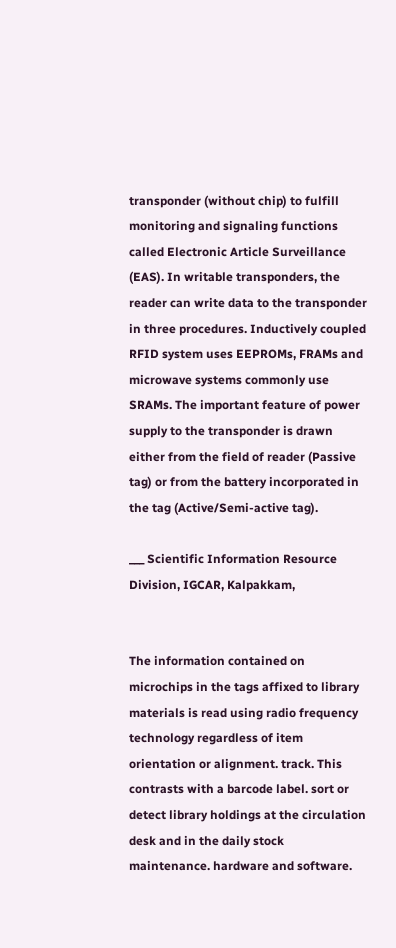transponder (without chip) to fulfill monitoring and signaling functions called Electronic Article Surveillance (EAS). In writable transponders, the reader can write data to the transponder in three procedures. Inductively coupled RFID system uses EEPROMs, FRAMs and microwave systems commonly use SRAMs. The important feature of power supply to the transponder is drawn either from the field of reader (Passive tag) or from the battery incorporated in the tag (Active/Semi-active tag).

___ Scientific Information Resource Division, IGCAR, Kalpakkam,


The information contained on microchips in the tags affixed to library materials is read using radio frequency technology regardless of item orientation or alignment. track. This contrasts with a barcode label. sort or detect library holdings at the circulation desk and in the daily stock maintenance. hardware and software.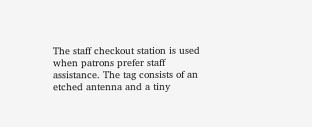The staff checkout station is used when patrons prefer staff assistance. The tag consists of an etched antenna and a tiny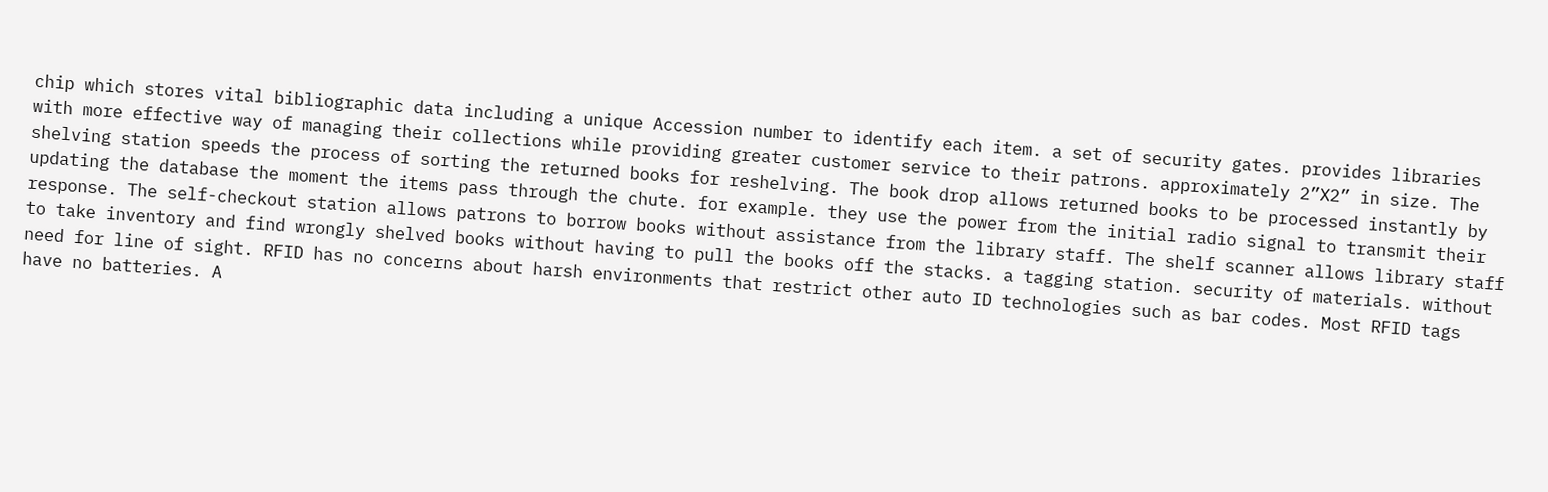chip which stores vital bibliographic data including a unique Accession number to identify each item. a set of security gates. provides libraries with more effective way of managing their collections while providing greater customer service to their patrons. approximately 2”X2” in size. The shelving station speeds the process of sorting the returned books for reshelving. The book drop allows returned books to be processed instantly by updating the database the moment the items pass through the chute. for example. they use the power from the initial radio signal to transmit their response. The self-checkout station allows patrons to borrow books without assistance from the library staff. The shelf scanner allows library staff to take inventory and find wrongly shelved books without having to pull the books off the stacks. a tagging station. security of materials. without need for line of sight. RFID has no concerns about harsh environments that restrict other auto ID technologies such as bar codes. Most RFID tags have no batteries. A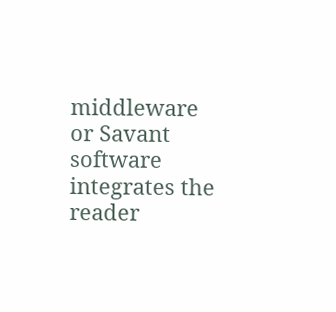middleware or Savant software integrates the reader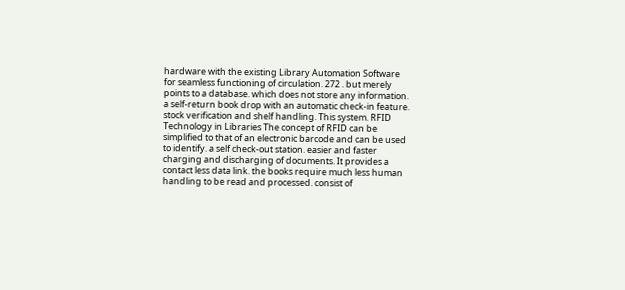hardware with the existing Library Automation Software for seamless functioning of circulation. 272 . but merely points to a database. which does not store any information. a self-return book drop with an automatic check-in feature. stock verification and shelf handling. This system. RFID Technology in Libraries The concept of RFID can be simplified to that of an electronic barcode and can be used to identify. a self check-out station. easier and faster charging and discharging of documents. It provides a contact less data link. the books require much less human handling to be read and processed. consist of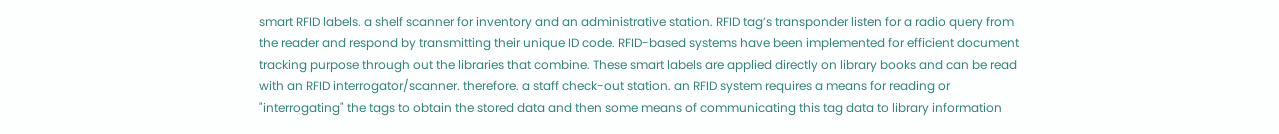smart RFID labels. a shelf scanner for inventory and an administrative station. RFID tag’s transponder listen for a radio query from the reader and respond by transmitting their unique ID code. RFID-based systems have been implemented for efficient document tracking purpose through out the libraries that combine. These smart labels are applied directly on library books and can be read with an RFID interrogator/scanner. therefore. a staff check-out station. an RFID system requires a means for reading or "interrogating" the tags to obtain the stored data and then some means of communicating this tag data to library information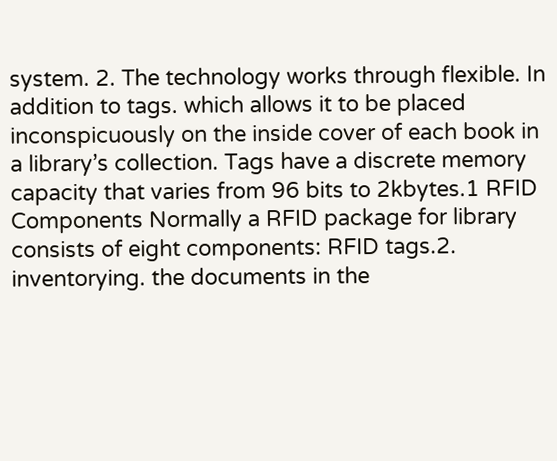system. 2. The technology works through flexible. In addition to tags. which allows it to be placed inconspicuously on the inside cover of each book in a library’s collection. Tags have a discrete memory capacity that varies from 96 bits to 2kbytes.1 RFID Components Normally a RFID package for library consists of eight components: RFID tags.2. inventorying. the documents in the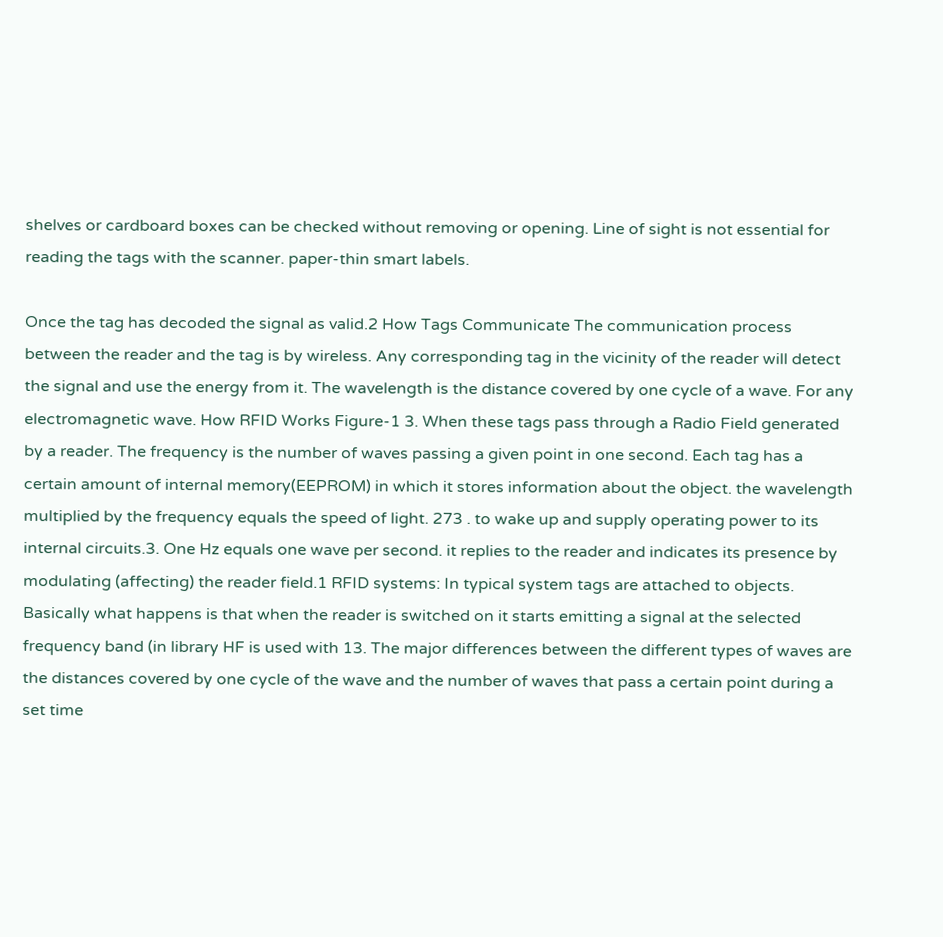shelves or cardboard boxes can be checked without removing or opening. Line of sight is not essential for reading the tags with the scanner. paper-thin smart labels.

Once the tag has decoded the signal as valid.2 How Tags Communicate The communication process between the reader and the tag is by wireless. Any corresponding tag in the vicinity of the reader will detect the signal and use the energy from it. The wavelength is the distance covered by one cycle of a wave. For any electromagnetic wave. How RFID Works Figure-1 3. When these tags pass through a Radio Field generated by a reader. The frequency is the number of waves passing a given point in one second. Each tag has a certain amount of internal memory(EEPROM) in which it stores information about the object. the wavelength multiplied by the frequency equals the speed of light. 273 . to wake up and supply operating power to its internal circuits.3. One Hz equals one wave per second. it replies to the reader and indicates its presence by modulating (affecting) the reader field.1 RFID systems: In typical system tags are attached to objects. Basically what happens is that when the reader is switched on it starts emitting a signal at the selected frequency band (in library HF is used with 13. The major differences between the different types of waves are the distances covered by one cycle of the wave and the number of waves that pass a certain point during a set time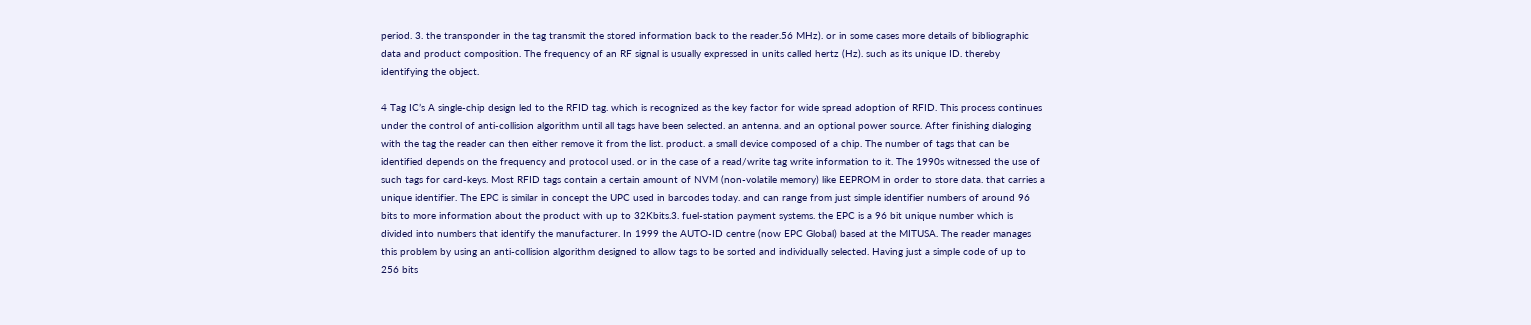period. 3. the transponder in the tag transmit the stored information back to the reader.56 MHz). or in some cases more details of bibliographic data and product composition. The frequency of an RF signal is usually expressed in units called hertz (Hz). such as its unique ID. thereby identifying the object.

4 Tag IC’s A single-chip design led to the RFID tag. which is recognized as the key factor for wide spread adoption of RFID. This process continues under the control of anti-collision algorithm until all tags have been selected. an antenna. and an optional power source. After finishing dialoging with the tag the reader can then either remove it from the list. product. a small device composed of a chip. The number of tags that can be identified depends on the frequency and protocol used. or in the case of a read/write tag write information to it. The 1990s witnessed the use of such tags for card-keys. Most RFID tags contain a certain amount of NVM (non-volatile memory) like EEPROM in order to store data. that carries a unique identifier. The EPC is similar in concept the UPC used in barcodes today. and can range from just simple identifier numbers of around 96 bits to more information about the product with up to 32Kbits.3. fuel-station payment systems. the EPC is a 96 bit unique number which is divided into numbers that identify the manufacturer. In 1999 the AUTO-ID centre (now EPC Global) based at the MITUSA. The reader manages this problem by using an anti-collision algorithm designed to allow tags to be sorted and individually selected. Having just a simple code of up to 256 bits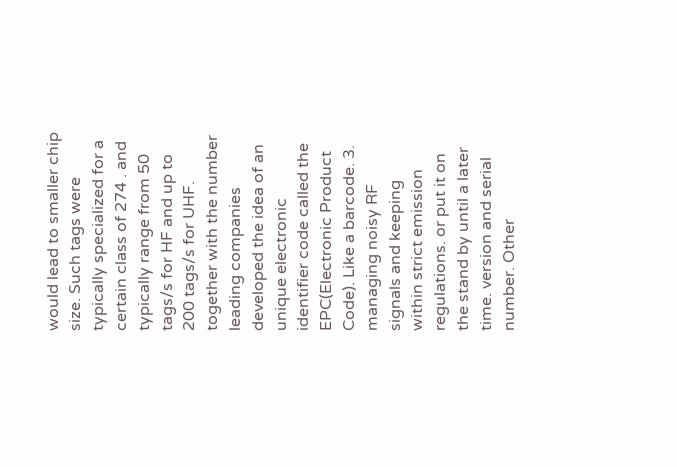would lead to smaller chip size. Such tags were typically specialized for a certain class of 274 . and typically range from 50 tags/s for HF and up to 200 tags/s for UHF. together with the number leading companies developed the idea of an unique electronic identifier code called the EPC(Electronic Product Code). Like a barcode. 3. managing noisy RF signals and keeping within strict emission regulations. or put it on the stand by until a later time. version and serial number. Other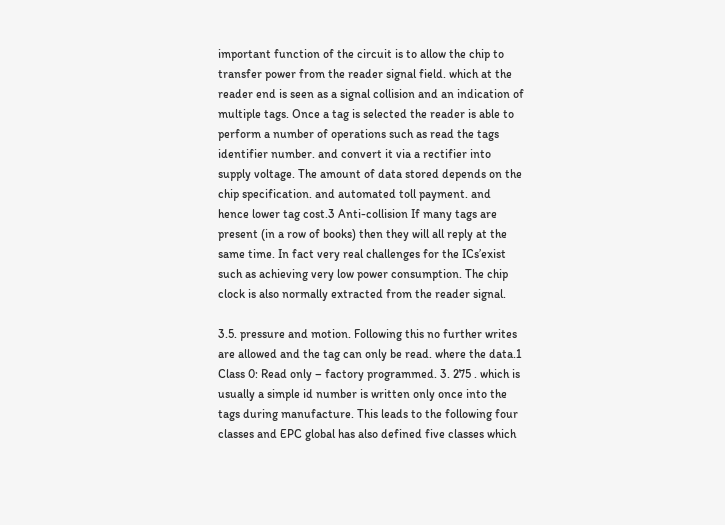important function of the circuit is to allow the chip to transfer power from the reader signal field. which at the reader end is seen as a signal collision and an indication of multiple tags. Once a tag is selected the reader is able to perform a number of operations such as read the tags identifier number. and convert it via a rectifier into supply voltage. The amount of data stored depends on the chip specification. and automated toll payment. and hence lower tag cost.3 Anti-collision If many tags are present (in a row of books) then they will all reply at the same time. In fact very real challenges for the ICs’exist such as achieving very low power consumption. The chip clock is also normally extracted from the reader signal.

3.5. pressure and motion. Following this no further writes are allowed and the tag can only be read. where the data.1 Class 0: Read only – factory programmed. 3. 275 . which is usually a simple id number is written only once into the tags during manufacture. This leads to the following four classes and EPC global has also defined five classes which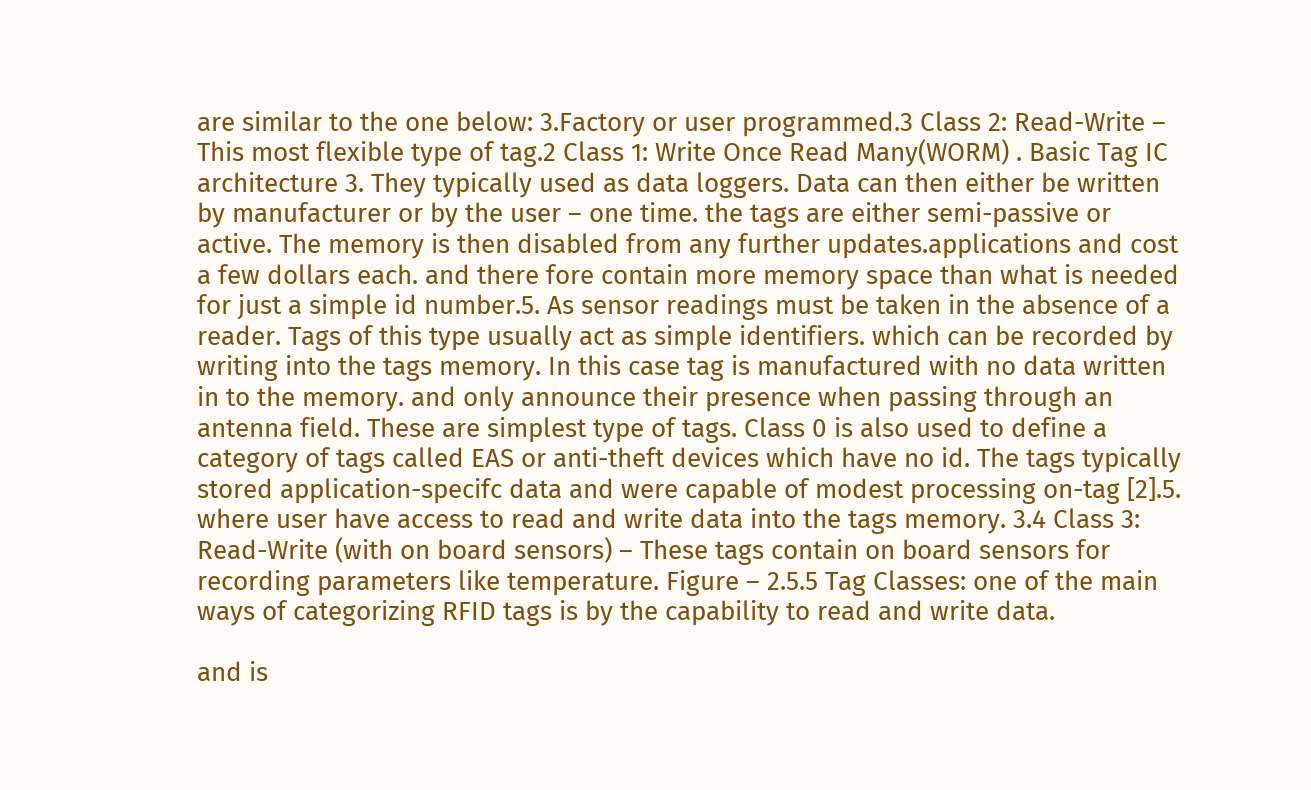are similar to the one below: 3.Factory or user programmed.3 Class 2: Read-Write – This most flexible type of tag.2 Class 1: Write Once Read Many(WORM) . Basic Tag IC architecture 3. They typically used as data loggers. Data can then either be written by manufacturer or by the user – one time. the tags are either semi-passive or active. The memory is then disabled from any further updates.applications and cost a few dollars each. and there fore contain more memory space than what is needed for just a simple id number.5. As sensor readings must be taken in the absence of a reader. Tags of this type usually act as simple identifiers. which can be recorded by writing into the tags memory. In this case tag is manufactured with no data written in to the memory. and only announce their presence when passing through an antenna field. These are simplest type of tags. Class 0 is also used to define a category of tags called EAS or anti-theft devices which have no id. The tags typically stored application-specifc data and were capable of modest processing on-tag [2].5. where user have access to read and write data into the tags memory. 3.4 Class 3: Read-Write (with on board sensors) – These tags contain on board sensors for recording parameters like temperature. Figure – 2.5.5 Tag Classes: one of the main ways of categorizing RFID tags is by the capability to read and write data.

and is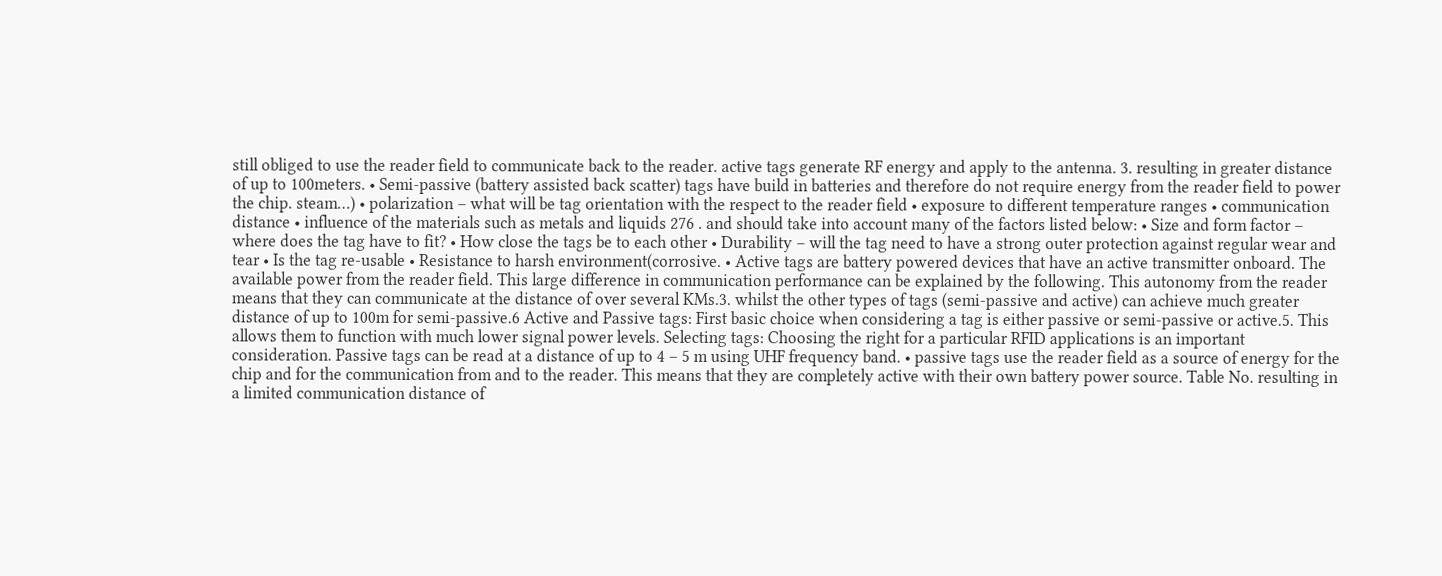still obliged to use the reader field to communicate back to the reader. active tags generate RF energy and apply to the antenna. 3. resulting in greater distance of up to 100meters. • Semi-passive (battery assisted back scatter) tags have build in batteries and therefore do not require energy from the reader field to power the chip. steam…) • polarization – what will be tag orientation with the respect to the reader field • exposure to different temperature ranges • communication distance • influence of the materials such as metals and liquids 276 . and should take into account many of the factors listed below: • Size and form factor – where does the tag have to fit? • How close the tags be to each other • Durability – will the tag need to have a strong outer protection against regular wear and tear • Is the tag re-usable • Resistance to harsh environment(corrosive. • Active tags are battery powered devices that have an active transmitter onboard. The available power from the reader field. This large difference in communication performance can be explained by the following. This autonomy from the reader means that they can communicate at the distance of over several KMs.3. whilst the other types of tags (semi-passive and active) can achieve much greater distance of up to 100m for semi-passive.6 Active and Passive tags: First basic choice when considering a tag is either passive or semi-passive or active.5. This allows them to function with much lower signal power levels. Selecting tags: Choosing the right for a particular RFID applications is an important consideration. Passive tags can be read at a distance of up to 4 – 5 m using UHF frequency band. • passive tags use the reader field as a source of energy for the chip and for the communication from and to the reader. This means that they are completely active with their own battery power source. Table No. resulting in a limited communication distance of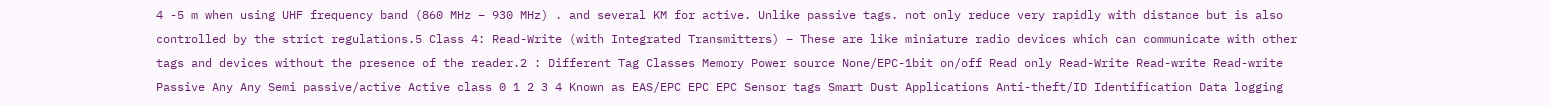4 -5 m when using UHF frequency band (860 MHz – 930 MHz) . and several KM for active. Unlike passive tags. not only reduce very rapidly with distance but is also controlled by the strict regulations.5 Class 4: Read-Write (with Integrated Transmitters) – These are like miniature radio devices which can communicate with other tags and devices without the presence of the reader.2 : Different Tag Classes Memory Power source None/EPC-1bit on/off Read only Read-Write Read-write Read-write Passive Any Any Semi passive/active Active class 0 1 2 3 4 Known as EAS/EPC EPC EPC Sensor tags Smart Dust Applications Anti-theft/ID Identification Data logging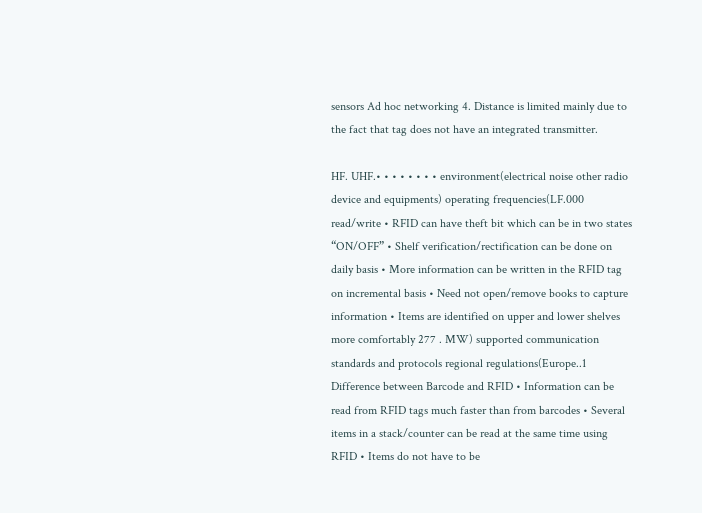sensors Ad hoc networking 4. Distance is limited mainly due to the fact that tag does not have an integrated transmitter.

HF. UHF.• • • • • • • • environment(electrical noise other radio device and equipments) operating frequencies(LF.000 read/write • RFID can have theft bit which can be in two states “ON/OFF” • Shelf verification/rectification can be done on daily basis • More information can be written in the RFID tag on incremental basis • Need not open/remove books to capture information • Items are identified on upper and lower shelves more comfortably 277 . MW) supported communication standards and protocols regional regulations(Europe..1 Difference between Barcode and RFID • Information can be read from RFID tags much faster than from barcodes • Several items in a stack/counter can be read at the same time using RFID • Items do not have to be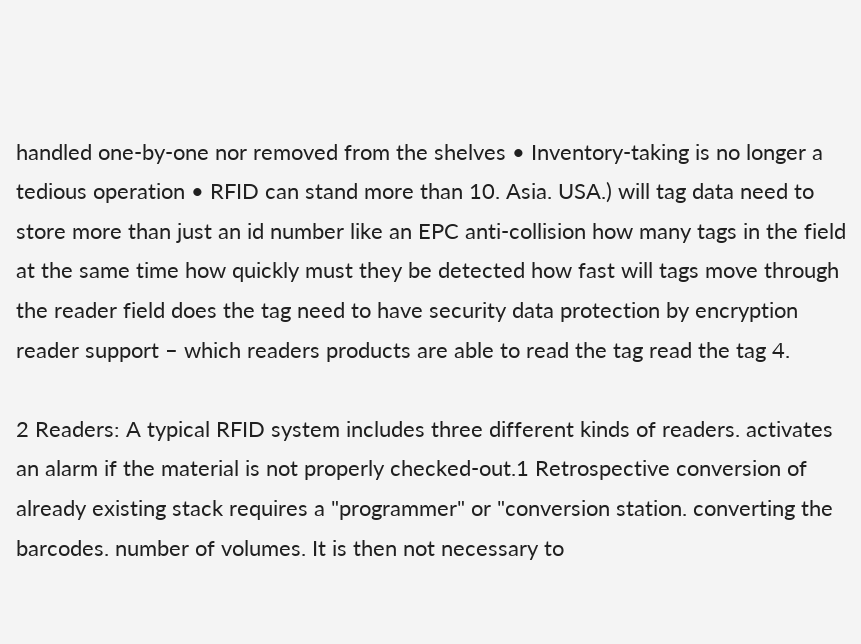handled one-by-one nor removed from the shelves • Inventory-taking is no longer a tedious operation • RFID can stand more than 10. Asia. USA.) will tag data need to store more than just an id number like an EPC anti-collision how many tags in the field at the same time how quickly must they be detected how fast will tags move through the reader field does the tag need to have security data protection by encryption reader support – which readers products are able to read the tag read the tag 4.

2 Readers: A typical RFID system includes three different kinds of readers. activates an alarm if the material is not properly checked-out.1 Retrospective conversion of already existing stack requires a "programmer" or "conversion station. converting the barcodes. number of volumes. It is then not necessary to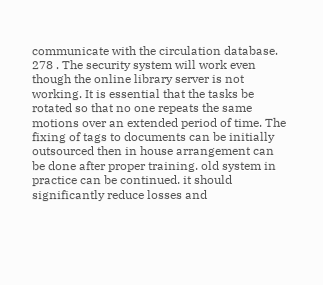communicate with the circulation database. 278 . The security system will work even though the online library server is not working. It is essential that the tasks be rotated so that no one repeats the same motions over an extended period of time. The fixing of tags to documents can be initially outsourced then in house arrangement can be done after proper training. old system in practice can be continued. it should significantly reduce losses and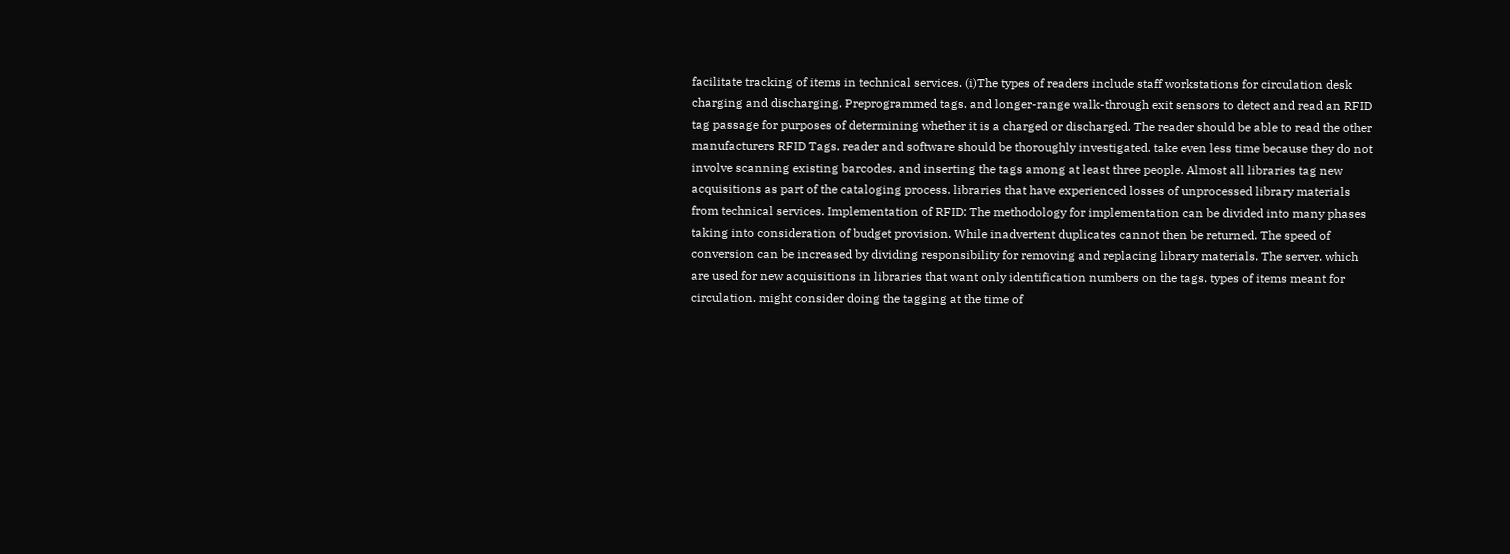facilitate tracking of items in technical services. (i)The types of readers include staff workstations for circulation desk charging and discharging. Preprogrammed tags. and longer-range walk-through exit sensors to detect and read an RFID tag passage for purposes of determining whether it is a charged or discharged. The reader should be able to read the other manufacturers RFID Tags. reader and software should be thoroughly investigated. take even less time because they do not involve scanning existing barcodes. and inserting the tags among at least three people. Almost all libraries tag new acquisitions as part of the cataloging process. libraries that have experienced losses of unprocessed library materials from technical services. Implementation of RFID: The methodology for implementation can be divided into many phases taking into consideration of budget provision. While inadvertent duplicates cannot then be returned. The speed of conversion can be increased by dividing responsibility for removing and replacing library materials. The server. which are used for new acquisitions in libraries that want only identification numbers on the tags. types of items meant for circulation. might consider doing the tagging at the time of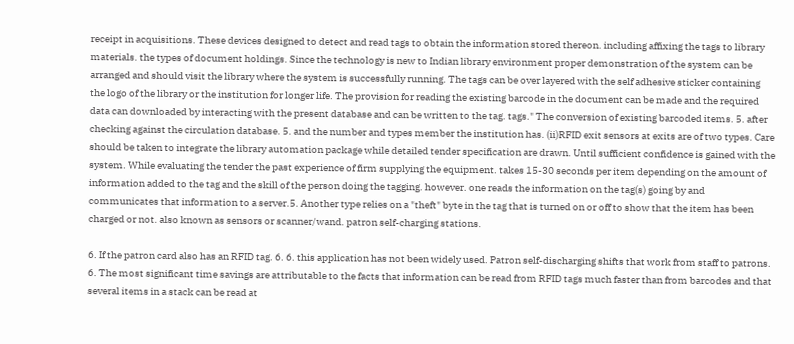receipt in acquisitions. These devices designed to detect and read tags to obtain the information stored thereon. including affixing the tags to library materials. the types of document holdings. Since the technology is new to Indian library environment proper demonstration of the system can be arranged and should visit the library where the system is successfully running. The tags can be over layered with the self adhesive sticker containing the logo of the library or the institution for longer life. The provision for reading the existing barcode in the document can be made and the required data can downloaded by interacting with the present database and can be written to the tag. tags." The conversion of existing barcoded items. 5. after checking against the circulation database. 5. and the number and types member the institution has. (ii)RFID exit sensors at exits are of two types. Care should be taken to integrate the library automation package while detailed tender specification are drawn. Until sufficient confidence is gained with the system. While evaluating the tender the past experience of firm supplying the equipment. takes 15-30 seconds per item depending on the amount of information added to the tag and the skill of the person doing the tagging. however. one reads the information on the tag(s) going by and communicates that information to a server.5. Another type relies on a "theft" byte in the tag that is turned on or off to show that the item has been charged or not. also known as sensors or scanner/wand. patron self-charging stations.

6. If the patron card also has an RFID tag. 6. 6. this application has not been widely used. Patron self-discharging shifts that work from staff to patrons. 6. The most significant time savings are attributable to the facts that information can be read from RFID tags much faster than from barcodes and that several items in a stack can be read at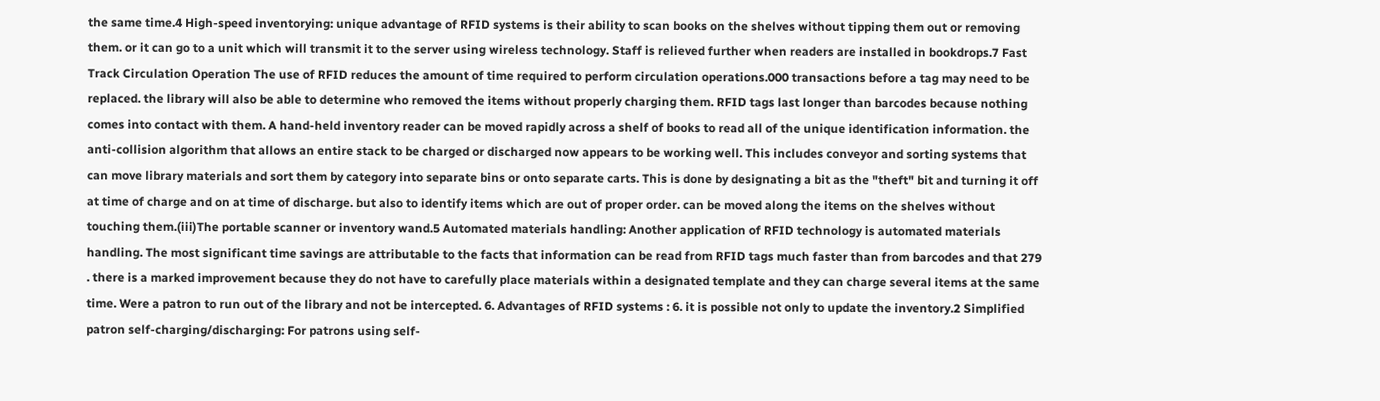the same time.4 High-speed inventorying: unique advantage of RFID systems is their ability to scan books on the shelves without tipping them out or removing them. or it can go to a unit which will transmit it to the server using wireless technology. Staff is relieved further when readers are installed in bookdrops.7 Fast Track Circulation Operation The use of RFID reduces the amount of time required to perform circulation operations.000 transactions before a tag may need to be replaced. the library will also be able to determine who removed the items without properly charging them. RFID tags last longer than barcodes because nothing comes into contact with them. A hand-held inventory reader can be moved rapidly across a shelf of books to read all of the unique identification information. the anti-collision algorithm that allows an entire stack to be charged or discharged now appears to be working well. This includes conveyor and sorting systems that can move library materials and sort them by category into separate bins or onto separate carts. This is done by designating a bit as the "theft" bit and turning it off at time of charge and on at time of discharge. but also to identify items which are out of proper order. can be moved along the items on the shelves without touching them.(iii)The portable scanner or inventory wand.5 Automated materials handling: Another application of RFID technology is automated materials handling. The most significant time savings are attributable to the facts that information can be read from RFID tags much faster than from barcodes and that 279 . there is a marked improvement because they do not have to carefully place materials within a designated template and they can charge several items at the same time. Were a patron to run out of the library and not be intercepted. 6. Advantages of RFID systems : 6. it is possible not only to update the inventory.2 Simplified patron self-charging/discharging: For patrons using self-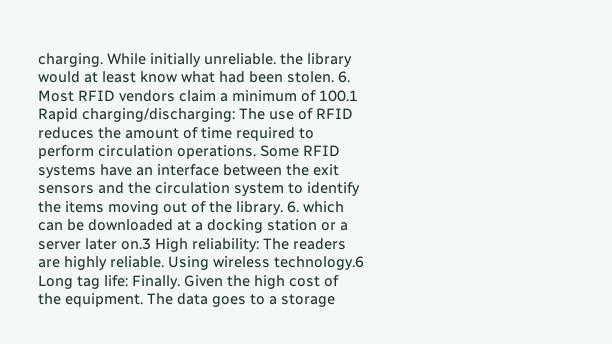charging. While initially unreliable. the library would at least know what had been stolen. 6. Most RFID vendors claim a minimum of 100.1 Rapid charging/discharging: The use of RFID reduces the amount of time required to perform circulation operations. Some RFID systems have an interface between the exit sensors and the circulation system to identify the items moving out of the library. 6. which can be downloaded at a docking station or a server later on.3 High reliability: The readers are highly reliable. Using wireless technology.6 Long tag life: Finally. Given the high cost of the equipment. The data goes to a storage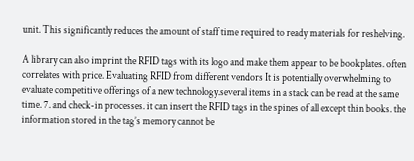unit. This significantly reduces the amount of staff time required to ready materials for reshelving.

A library can also imprint the RFID tags with its logo and make them appear to be bookplates. often correlates with price. Evaluating RFID from different vendors It is potentially overwhelming to evaluate competitive offerings of a new technology.several items in a stack can be read at the same time. 7. and check-in processes. it can insert the RFID tags in the spines of all except thin books. the information stored in the tag’s memory cannot be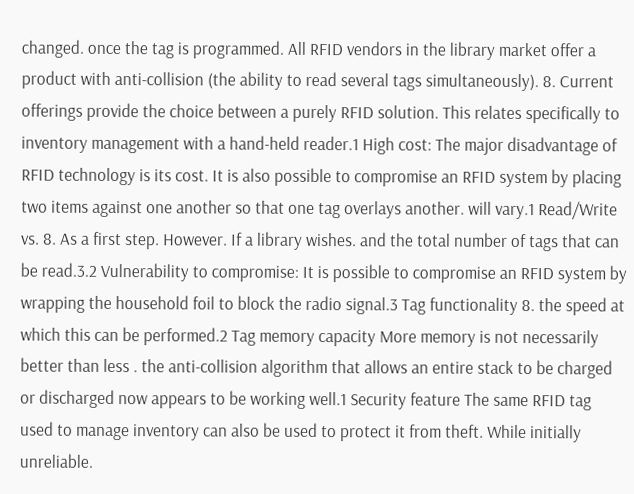changed. once the tag is programmed. All RFID vendors in the library market offer a product with anti-collision (the ability to read several tags simultaneously). 8. Current offerings provide the choice between a purely RFID solution. This relates specifically to inventory management with a hand-held reader.1 High cost: The major disadvantage of RFID technology is its cost. It is also possible to compromise an RFID system by placing two items against one another so that one tag overlays another. will vary.1 Read/Write vs. 8. As a first step. However. If a library wishes. and the total number of tags that can be read.3.2 Vulnerability to compromise: It is possible to compromise an RFID system by wrapping the household foil to block the radio signal.3 Tag functionality 8. the speed at which this can be performed.2 Tag memory capacity More memory is not necessarily better than less . the anti-collision algorithm that allows an entire stack to be charged or discharged now appears to be working well.1 Security feature The same RFID tag used to manage inventory can also be used to protect it from theft. While initially unreliable.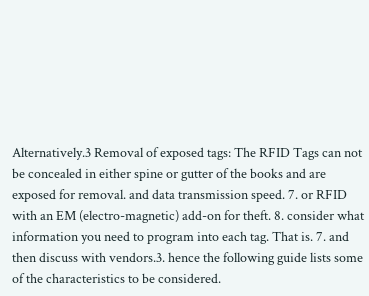Alternatively.3 Removal of exposed tags: The RFID Tags can not be concealed in either spine or gutter of the books and are exposed for removal. and data transmission speed. 7. or RFID with an EM (electro-magnetic) add-on for theft. 8. consider what information you need to program into each tag. That is. 7. and then discuss with vendors.3. hence the following guide lists some of the characteristics to be considered.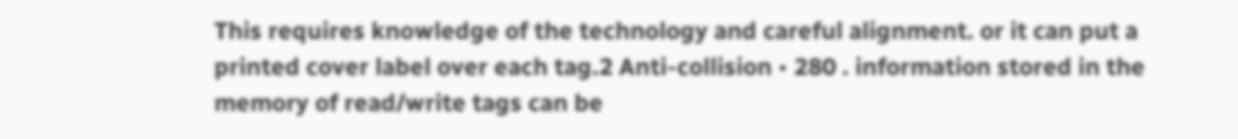This requires knowledge of the technology and careful alignment. or it can put a printed cover label over each tag.2 Anti-collision • 280 . information stored in the memory of read/write tags can be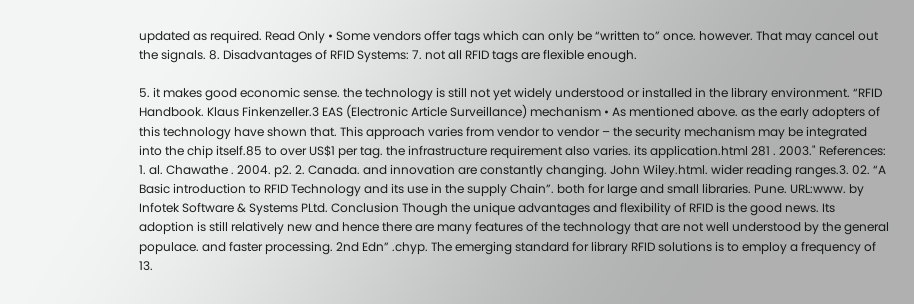updated as required. Read Only • Some vendors offer tags which can only be “written to” once. however. That may cancel out the signals. 8. Disadvantages of RFID Systems: 7. not all RFID tags are flexible enough.

5. it makes good economic sense. the technology is still not yet widely understood or installed in the library environment. “RFID Handbook. Klaus Finkenzeller.3 EAS (Electronic Article Surveillance) mechanism • As mentioned above. as the early adopters of this technology have shown that. This approach varies from vendor to vendor – the security mechanism may be integrated into the chip itself.85 to over US$1 per tag. the infrastructure requirement also varies. its application.html 281 . 2003." References: 1. al. Chawathe . 2004. p2. 2. Canada. and innovation are constantly changing. John Wiley.html. wider reading ranges.3. 02. “A Basic introduction to RFID Technology and its use in the supply Chain”. both for large and small libraries. Pune. URL:www. by Infotek Software & Systems PLtd. Conclusion Though the unique advantages and flexibility of RFID is the good news. Its adoption is still relatively new and hence there are many features of the technology that are not well understood by the general populace. and faster processing. 2nd Edn” .chyp. The emerging standard for library RFID solutions is to employ a frequency of 13.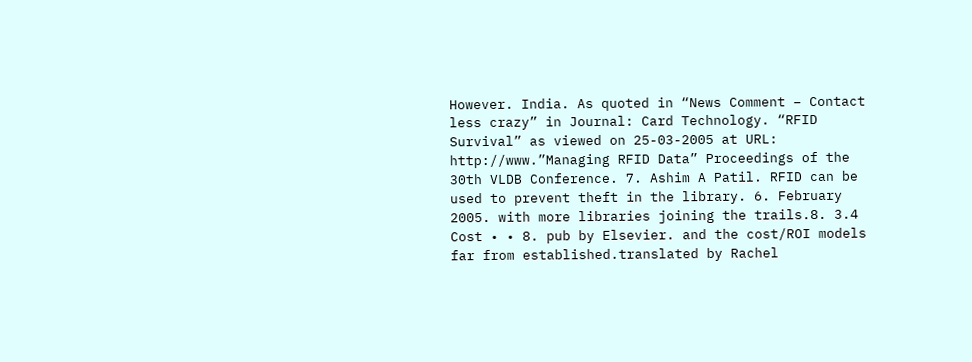However. India. As quoted in “News Comment – Contact less crazy” in Journal: Card Technology. “RFID Survival” as viewed on 25-03-2005 at URL: http://www.”Managing RFID Data” Proceedings of the 30th VLDB Conference. 7. Ashim A Patil. RFID can be used to prevent theft in the library. 6. February 2005. with more libraries joining the trails.8. 3.4 Cost • • 8. pub by Elsevier. and the cost/ROI models far from established.translated by Rachel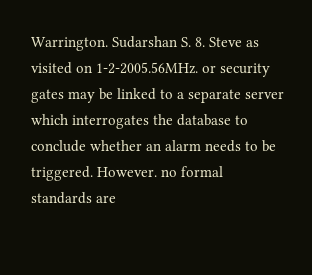Warrington. Sudarshan S. 8. Steve as visited on 1-2-2005.56MHz. or security gates may be linked to a separate server which interrogates the database to conclude whether an alarm needs to be triggered. However. no formal standards are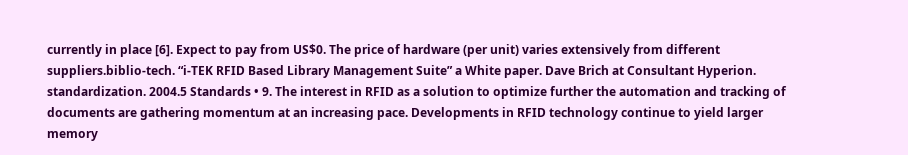currently in place [6]. Expect to pay from US$0. The price of hardware (per unit) varies extensively from different suppliers.biblio-tech. “i-TEK RFID Based Library Management Suite” a White paper. Dave Brich at Consultant Hyperion. standardization. 2004.5 Standards • 9. The interest in RFID as a solution to optimize further the automation and tracking of documents are gathering momentum at an increasing pace. Developments in RFID technology continue to yield larger memory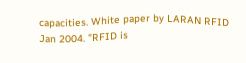capacities. White paper by LARAN RFID Jan 2004. "RFID is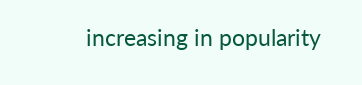increasing in popularity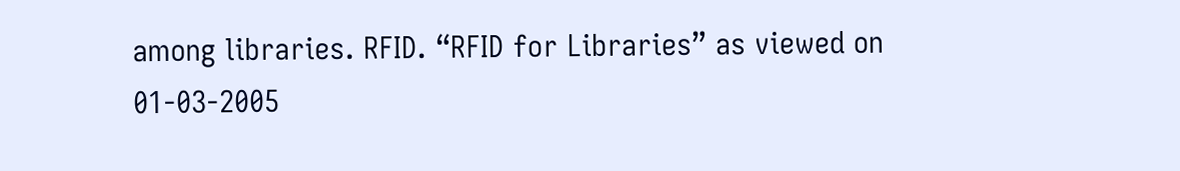among libraries. RFID. “RFID for Libraries” as viewed on 01-03-2005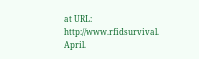at URL: http://www.rfidsurvival. April.